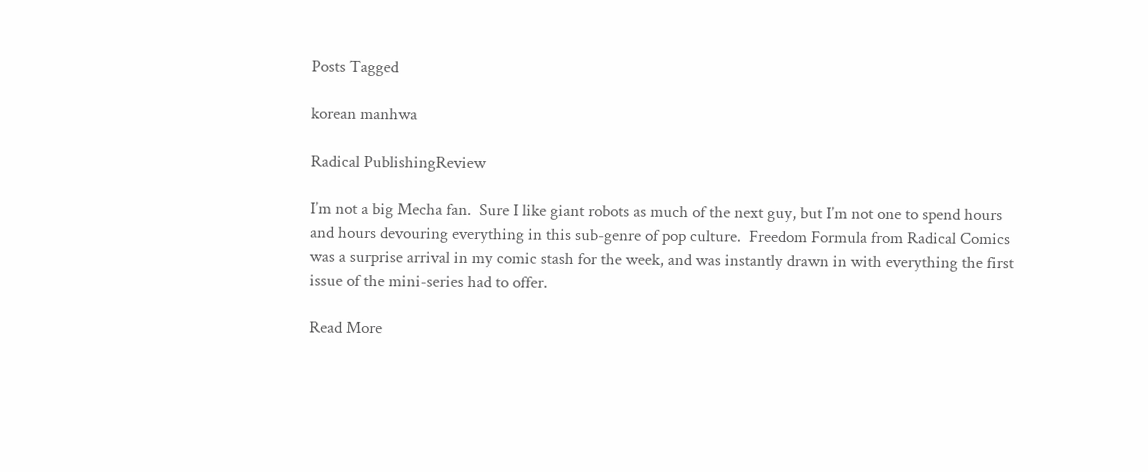Posts Tagged

korean manhwa

Radical PublishingReview

I’m not a big Mecha fan.  Sure I like giant robots as much of the next guy, but I’m not one to spend hours and hours devouring everything in this sub-genre of pop culture.  Freedom Formula from Radical Comics was a surprise arrival in my comic stash for the week, and was instantly drawn in with everything the first issue of the mini-series had to offer.

Read More